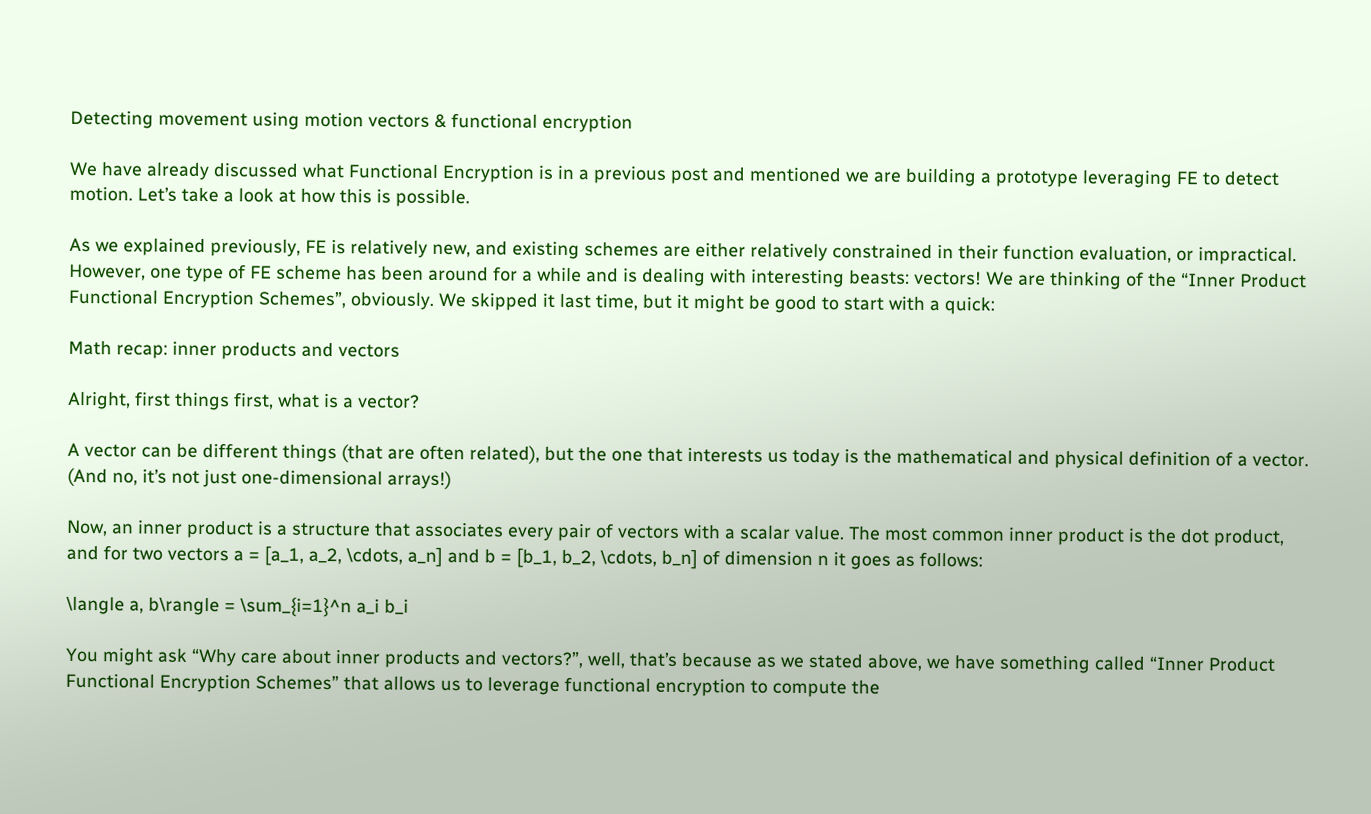Detecting movement using motion vectors & functional encryption

We have already discussed what Functional Encryption is in a previous post and mentioned we are building a prototype leveraging FE to detect motion. Let’s take a look at how this is possible.

As we explained previously, FE is relatively new, and existing schemes are either relatively constrained in their function evaluation, or impractical. However, one type of FE scheme has been around for a while and is dealing with interesting beasts: vectors! We are thinking of the “Inner Product Functional Encryption Schemes”, obviously. We skipped it last time, but it might be good to start with a quick:

Math recap: inner products and vectors

Alright, first things first, what is a vector?

A vector can be different things (that are often related), but the one that interests us today is the mathematical and physical definition of a vector. (And no, it’s not just one-dimensional arrays!)

Now, an inner product is a structure that associates every pair of vectors with a scalar value. The most common inner product is the dot product, and for two vectors a = [a_1, a_2, \cdots, a_n] and b = [b_1, b_2, \cdots, b_n] of dimension n it goes as follows:

\langle a, b\rangle = \sum_{i=1}^n a_i b_i

You might ask “Why care about inner products and vectors?”, well, that’s because as we stated above, we have something called “Inner Product Functional Encryption Schemes” that allows us to leverage functional encryption to compute the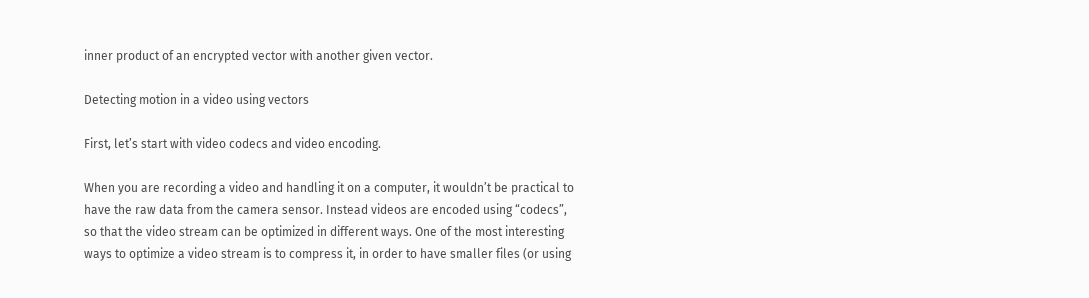inner product of an encrypted vector with another given vector.

Detecting motion in a video using vectors

First, let’s start with video codecs and video encoding.

When you are recording a video and handling it on a computer, it wouldn’t be practical to have the raw data from the camera sensor. Instead videos are encoded using “codecs”, so that the video stream can be optimized in different ways. One of the most interesting ways to optimize a video stream is to compress it, in order to have smaller files (or using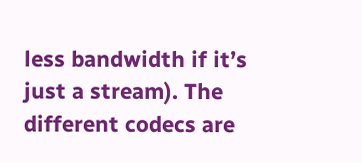less bandwidth if it’s just a stream). The different codecs are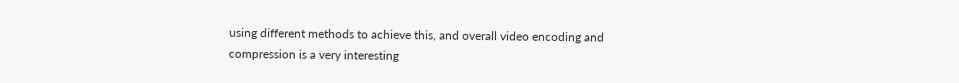using different methods to achieve this, and overall video encoding and compression is a very interesting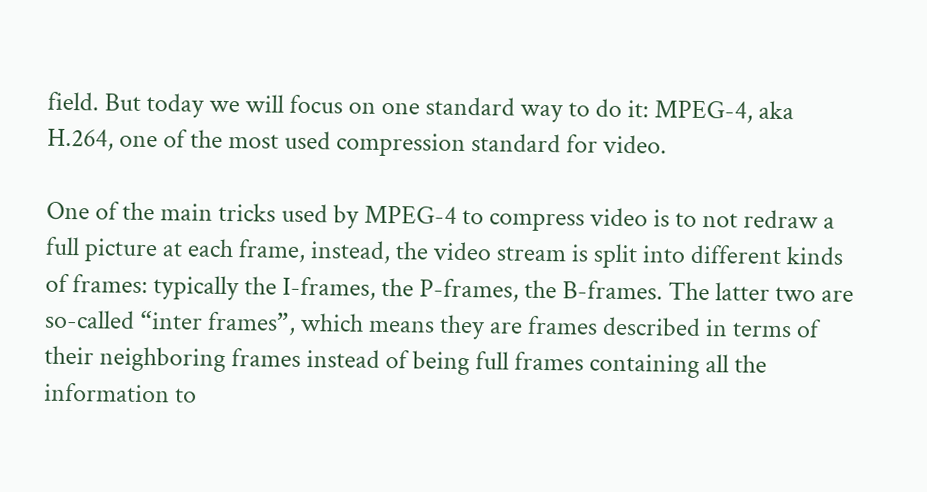field. But today we will focus on one standard way to do it: MPEG-4, aka H.264, one of the most used compression standard for video.

One of the main tricks used by MPEG-4 to compress video is to not redraw a full picture at each frame, instead, the video stream is split into different kinds of frames: typically the I-frames, the P-frames, the B-frames. The latter two are so-called “inter frames”, which means they are frames described in terms of their neighboring frames instead of being full frames containing all the information to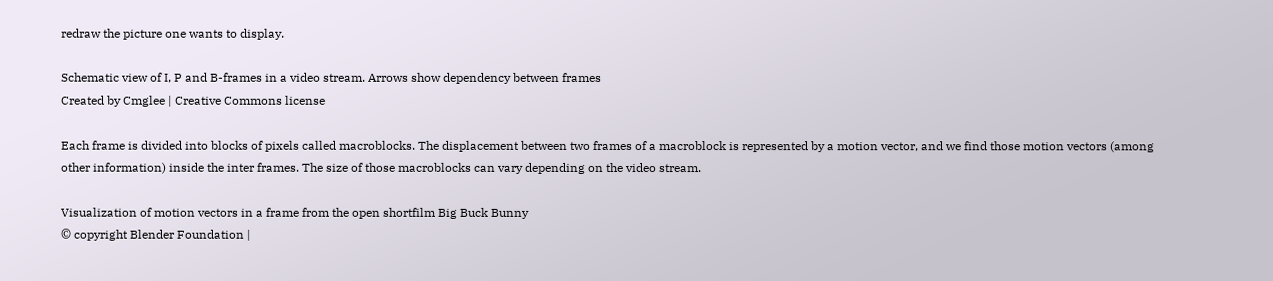redraw the picture one wants to display.

Schematic view of I, P and B-frames in a video stream. Arrows show dependency between frames
Created by Cmglee | Creative Commons license

Each frame is divided into blocks of pixels called macroblocks. The displacement between two frames of a macroblock is represented by a motion vector, and we find those motion vectors (among other information) inside the inter frames. The size of those macroblocks can vary depending on the video stream.

Visualization of motion vectors in a frame from the open shortfilm Big Buck Bunny
© copyright Blender Foundation |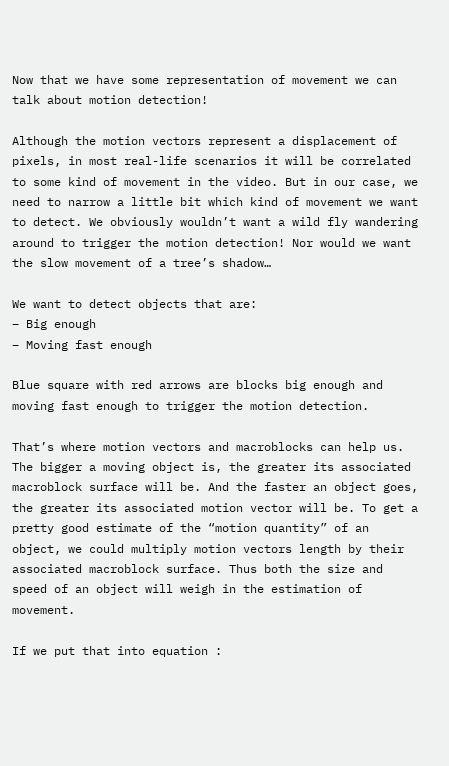Now that we have some representation of movement we can talk about motion detection!

Although the motion vectors represent a displacement of pixels, in most real-life scenarios it will be correlated to some kind of movement in the video. But in our case, we need to narrow a little bit which kind of movement we want to detect. We obviously wouldn’t want a wild fly wandering around to trigger the motion detection! Nor would we want the slow movement of a tree’s shadow…

We want to detect objects that are:
– Big enough
– Moving fast enough

Blue square with red arrows are blocks big enough and moving fast enough to trigger the motion detection.

That’s where motion vectors and macroblocks can help us. The bigger a moving object is, the greater its associated macroblock surface will be. And the faster an object goes, the greater its associated motion vector will be. To get a pretty good estimate of the “motion quantity” of an object, we could multiply motion vectors length by their associated macroblock surface. Thus both the size and speed of an object will weigh in the estimation of movement.

If we put that into equation :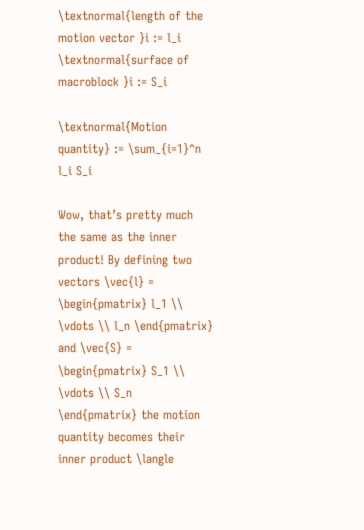\textnormal{length of the motion vector }i := l_i
\textnormal{surface of macroblock }i := S_i

\textnormal{Motion quantity} := \sum_{i=1}^n l_i S_i

Wow, that’s pretty much the same as the inner product! By defining two vectors \vec{l} = \begin{pmatrix} l_1 \\ \vdots \\ l_n \end{pmatrix} and \vec{S} = \begin{pmatrix} S_1 \\ \vdots \\ S_n \end{pmatrix} the motion quantity becomes their inner product \langle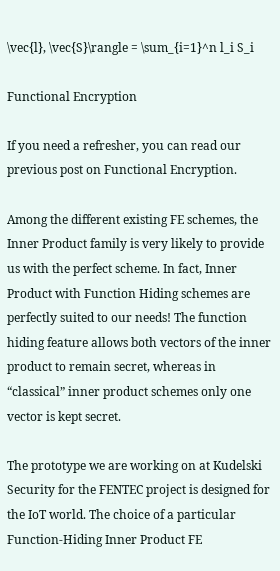\vec{l}, \vec{S}\rangle = \sum_{i=1}^n l_i S_i

Functional Encryption

If you need a refresher, you can read our previous post on Functional Encryption.

Among the different existing FE schemes, the Inner Product family is very likely to provide us with the perfect scheme. In fact, Inner Product with Function Hiding schemes are perfectly suited to our needs! The function hiding feature allows both vectors of the inner product to remain secret, whereas in “classical” inner product schemes only one vector is kept secret.

The prototype we are working on at Kudelski Security for the FENTEC project is designed for the IoT world. The choice of a particular Function-Hiding Inner Product FE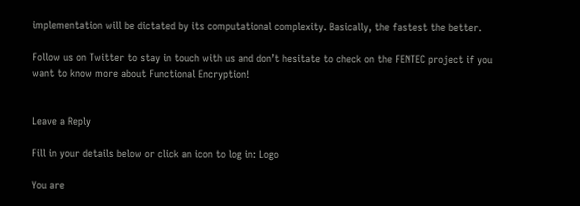implementation will be dictated by its computational complexity. Basically, the fastest the better.

Follow us on Twitter to stay in touch with us and don’t hesitate to check on the FENTEC project if you want to know more about Functional Encryption!


Leave a Reply

Fill in your details below or click an icon to log in: Logo

You are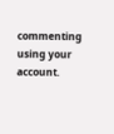commenting using your account.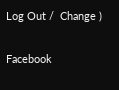Log Out /  Change )

Facebook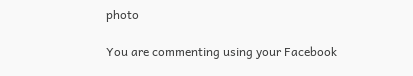photo

You are commenting using your Facebook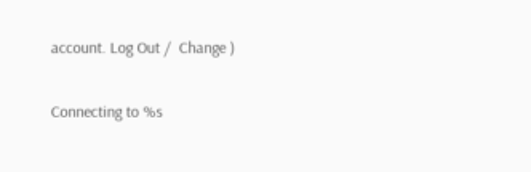account. Log Out /  Change )

Connecting to %s